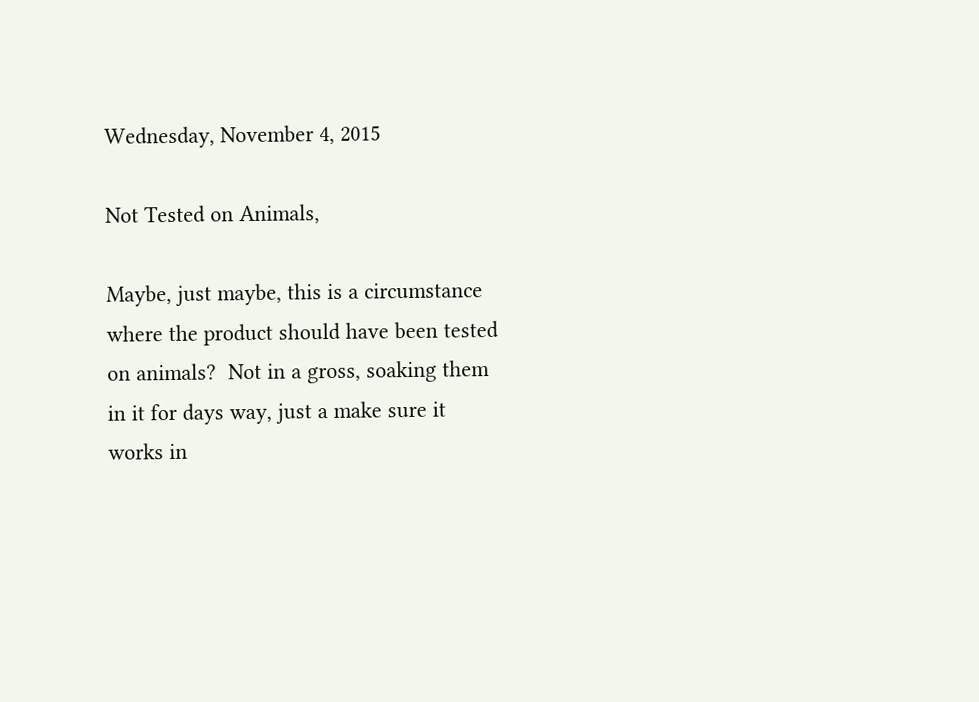Wednesday, November 4, 2015

Not Tested on Animals,

Maybe, just maybe, this is a circumstance where the product should have been tested on animals?  Not in a gross, soaking them in it for days way, just a make sure it works in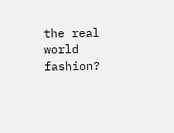the real world fashion?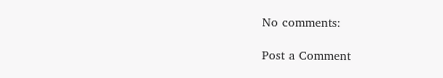No comments:

Post a Comment